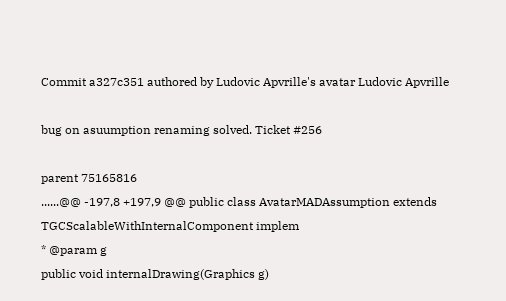Commit a327c351 authored by Ludovic Apvrille's avatar Ludovic Apvrille

bug on asuumption renaming solved. Ticket #256

parent 75165816
......@@ -197,8 +197,9 @@ public class AvatarMADAssumption extends TGCScalableWithInternalComponent implem
* @param g
public void internalDrawing(Graphics g)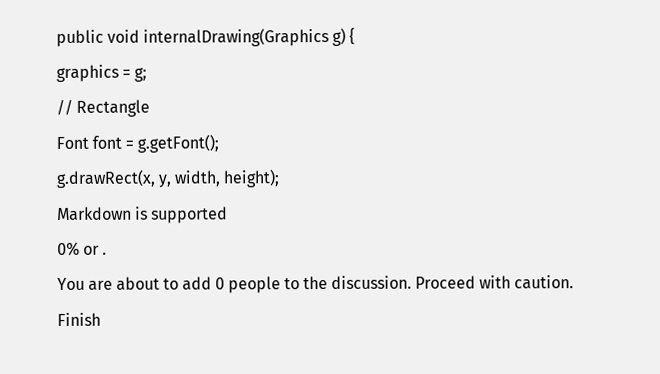public void internalDrawing(Graphics g) {
graphics = g;
// Rectangle
Font font = g.getFont();
g.drawRect(x, y, width, height);
Markdown is supported
0% or .
You are about to add 0 people to the discussion. Proceed with caution.
Finish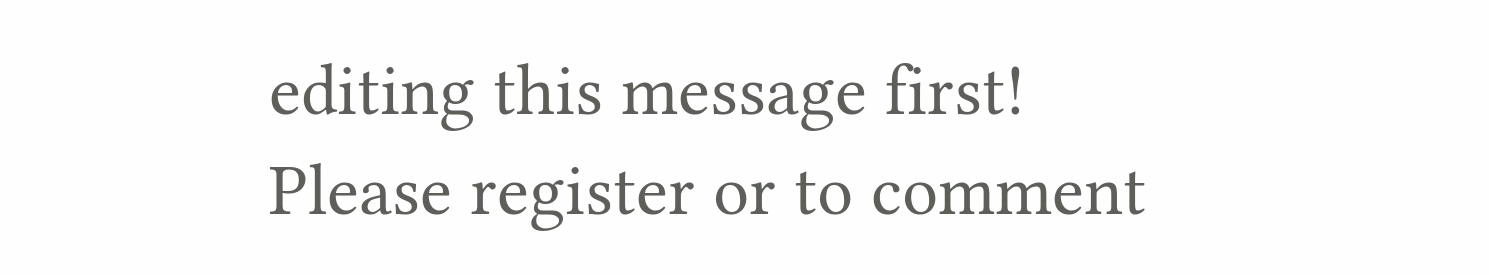editing this message first!
Please register or to comment